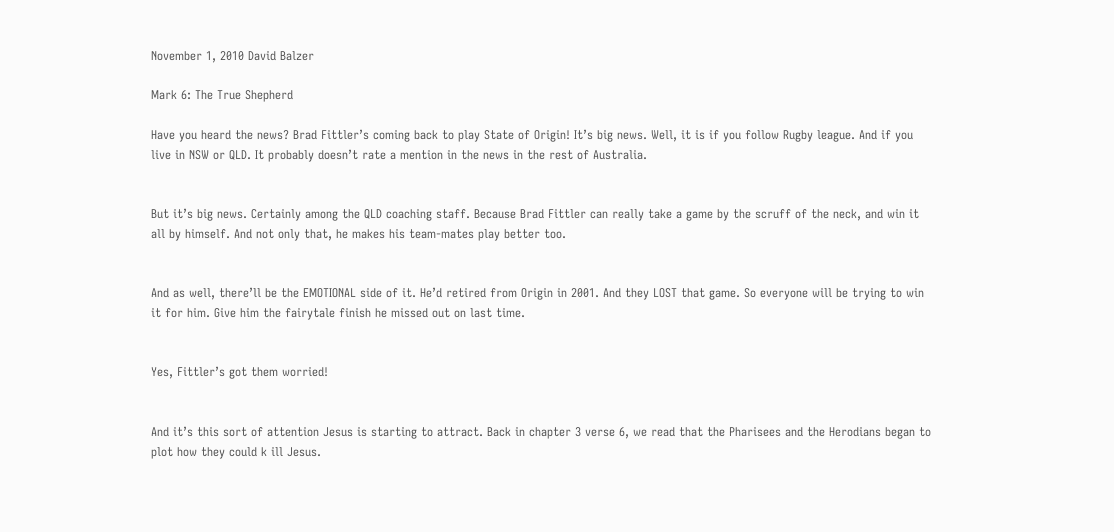November 1, 2010 David Balzer

Mark 6: The True Shepherd

Have you heard the news? Brad Fittler’s coming back to play State of Origin! It’s big news. Well, it is if you follow Rugby league. And if you live in NSW or QLD. It probably doesn’t rate a mention in the news in the rest of Australia.


But it’s big news. Certainly among the QLD coaching staff. Because Brad Fittler can really take a game by the scruff of the neck, and win it all by himself. And not only that, he makes his team-mates play better too.


And as well, there’ll be the EMOTIONAL side of it. He’d retired from Origin in 2001. And they LOST that game. So everyone will be trying to win it for him. Give him the fairytale finish he missed out on last time.


Yes, Fittler’s got them worried!


And it’s this sort of attention Jesus is starting to attract. Back in chapter 3 verse 6, we read that the Pharisees and the Herodians began to plot how they could k ill Jesus.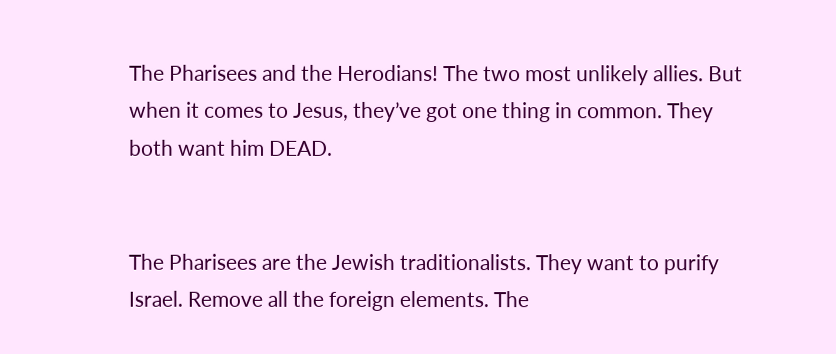The Pharisees and the Herodians! The two most unlikely allies. But when it comes to Jesus, they’ve got one thing in common. They both want him DEAD.


The Pharisees are the Jewish traditionalists. They want to purify Israel. Remove all the foreign elements. The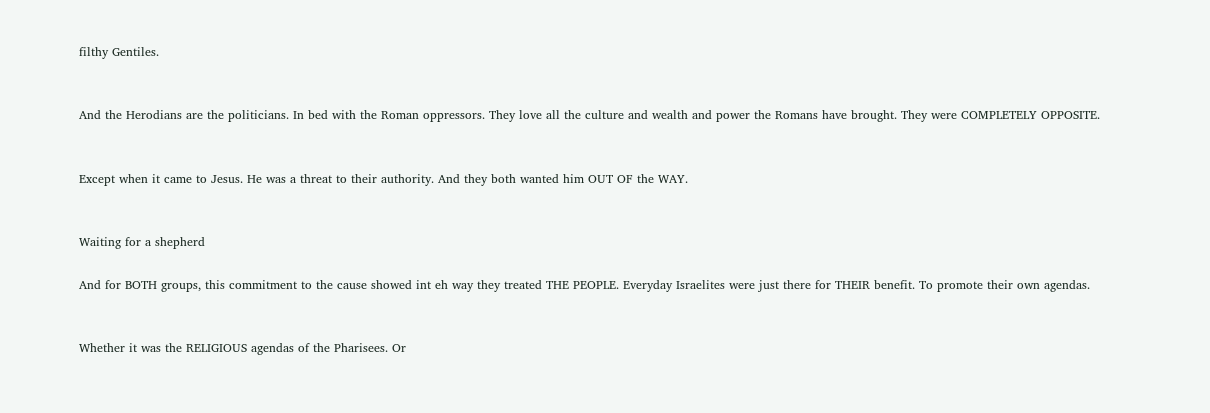filthy Gentiles.


And the Herodians are the politicians. In bed with the Roman oppressors. They love all the culture and wealth and power the Romans have brought. They were COMPLETELY OPPOSITE.


Except when it came to Jesus. He was a threat to their authority. And they both wanted him OUT OF the WAY.


Waiting for a shepherd

And for BOTH groups, this commitment to the cause showed int eh way they treated THE PEOPLE. Everyday Israelites were just there for THEIR benefit. To promote their own agendas.


Whether it was the RELIGIOUS agendas of the Pharisees. Or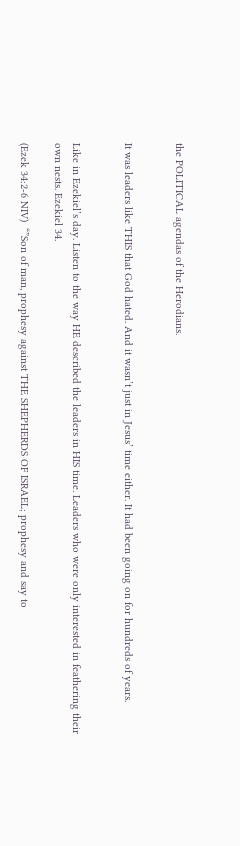the POLITICAL agendas of the Herodians.


It was leaders like THIS that God hated. And it wasn’t just in Jesus’ time either. It had been going on for hundreds of years.


Like in Ezekiel’s day. Listen to the way HE described the leaders in HIS time. Leaders who were only interested in feathering their own nests. Ezekiel 34.

(Ezek 34:2-6 NIV)  “”Son of man, prophesy against THE SHEPHERDS OF ISRAEL; prophesy and say to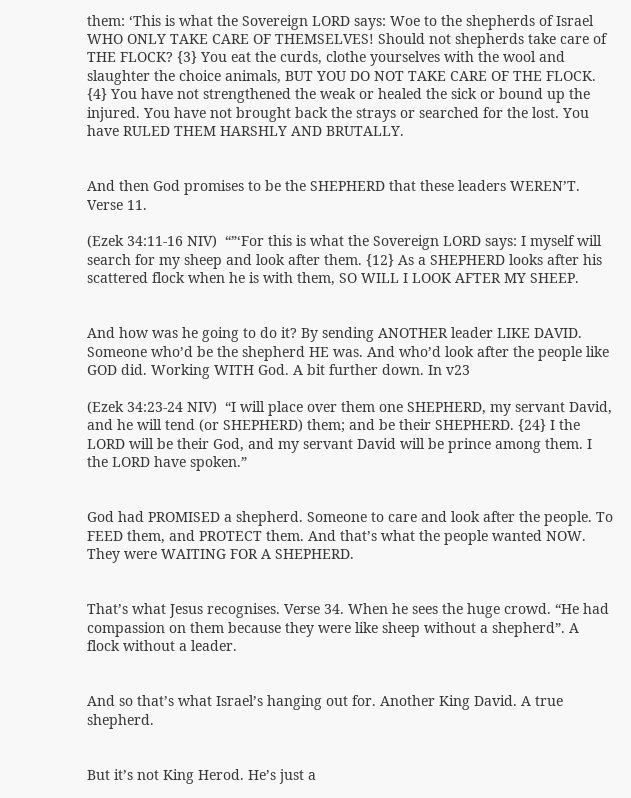them: ‘This is what the Sovereign LORD says: Woe to the shepherds of Israel WHO ONLY TAKE CARE OF THEMSELVES! Should not shepherds take care of THE FLOCK? {3} You eat the curds, clothe yourselves with the wool and slaughter the choice animals, BUT YOU DO NOT TAKE CARE OF THE FLOCK. {4} You have not strengthened the weak or healed the sick or bound up the injured. You have not brought back the strays or searched for the lost. You have RULED THEM HARSHLY AND BRUTALLY.


And then God promises to be the SHEPHERD that these leaders WEREN’T. Verse 11.

(Ezek 34:11-16 NIV)  “”‘For this is what the Sovereign LORD says: I myself will search for my sheep and look after them. {12} As a SHEPHERD looks after his scattered flock when he is with them, SO WILL I LOOK AFTER MY SHEEP.


And how was he going to do it? By sending ANOTHER leader LIKE DAVID. Someone who’d be the shepherd HE was. And who’d look after the people like GOD did. Working WITH God. A bit further down. In v23

(Ezek 34:23-24 NIV)  “I will place over them one SHEPHERD, my servant David, and he will tend (or SHEPHERD) them; and be their SHEPHERD. {24} I the LORD will be their God, and my servant David will be prince among them. I the LORD have spoken.”


God had PROMISED a shepherd. Someone to care and look after the people. To FEED them, and PROTECT them. And that’s what the people wanted NOW. They were WAITING FOR A SHEPHERD.


That’s what Jesus recognises. Verse 34. When he sees the huge crowd. “He had compassion on them because they were like sheep without a shepherd”. A flock without a leader.


And so that’s what Israel’s hanging out for. Another King David. A true shepherd.


But it’s not King Herod. He’s just a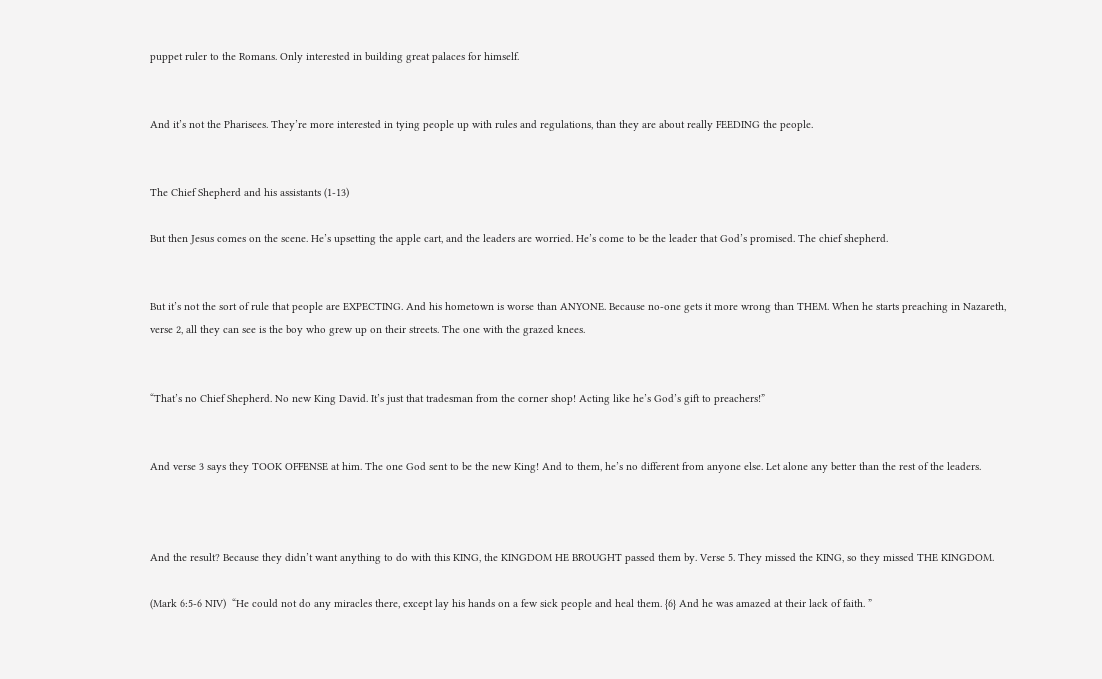puppet ruler to the Romans. Only interested in building great palaces for himself.


And it’s not the Pharisees. They’re more interested in tying people up with rules and regulations, than they are about really FEEDING the people.


The Chief Shepherd and his assistants (1-13)

But then Jesus comes on the scene. He’s upsetting the apple cart, and the leaders are worried. He’s come to be the leader that God’s promised. The chief shepherd.


But it’s not the sort of rule that people are EXPECTING. And his hometown is worse than ANYONE. Because no-one gets it more wrong than THEM. When he starts preaching in Nazareth, verse 2, all they can see is the boy who grew up on their streets. The one with the grazed knees.


“That’s no Chief Shepherd. No new King David. It’s just that tradesman from the corner shop! Acting like he’s God’s gift to preachers!”


And verse 3 says they TOOK OFFENSE at him. The one God sent to be the new King! And to them, he’s no different from anyone else. Let alone any better than the rest of the leaders.



And the result? Because they didn’t want anything to do with this KING, the KINGDOM HE BROUGHT passed them by. Verse 5. They missed the KING, so they missed THE KINGDOM.

(Mark 6:5-6 NIV)  “He could not do any miracles there, except lay his hands on a few sick people and heal them. {6} And he was amazed at their lack of faith. ”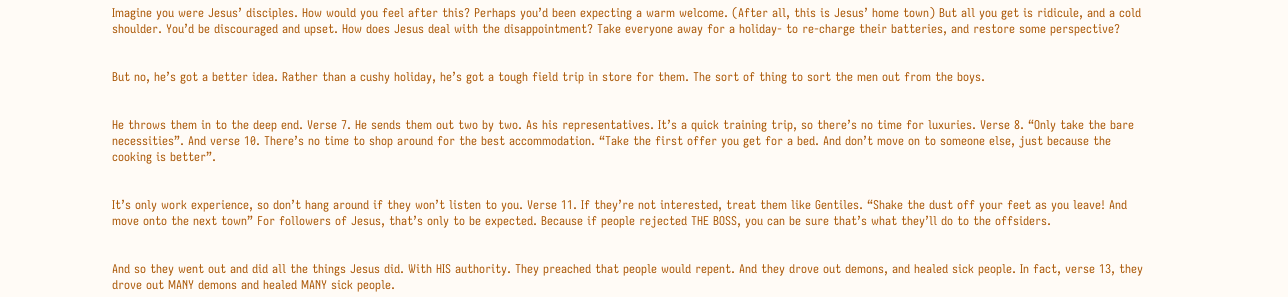Imagine you were Jesus’ disciples. How would you feel after this? Perhaps you’d been expecting a warm welcome. (After all, this is Jesus’ home town) But all you get is ridicule, and a cold shoulder. You’d be discouraged and upset. How does Jesus deal with the disappointment? Take everyone away for a holiday- to re-charge their batteries, and restore some perspective?


But no, he’s got a better idea. Rather than a cushy holiday, he’s got a tough field trip in store for them. The sort of thing to sort the men out from the boys.


He throws them in to the deep end. Verse 7. He sends them out two by two. As his representatives. It’s a quick training trip, so there’s no time for luxuries. Verse 8. “Only take the bare necessities”. And verse 10. There’s no time to shop around for the best accommodation. “Take the first offer you get for a bed. And don’t move on to someone else, just because the cooking is better”.


It’s only work experience, so don’t hang around if they won’t listen to you. Verse 11. If they’re not interested, treat them like Gentiles. “Shake the dust off your feet as you leave! And move onto the next town” For followers of Jesus, that’s only to be expected. Because if people rejected THE BOSS, you can be sure that’s what they’ll do to the offsiders.


And so they went out and did all the things Jesus did. With HIS authority. They preached that people would repent. And they drove out demons, and healed sick people. In fact, verse 13, they drove out MANY demons and healed MANY sick people.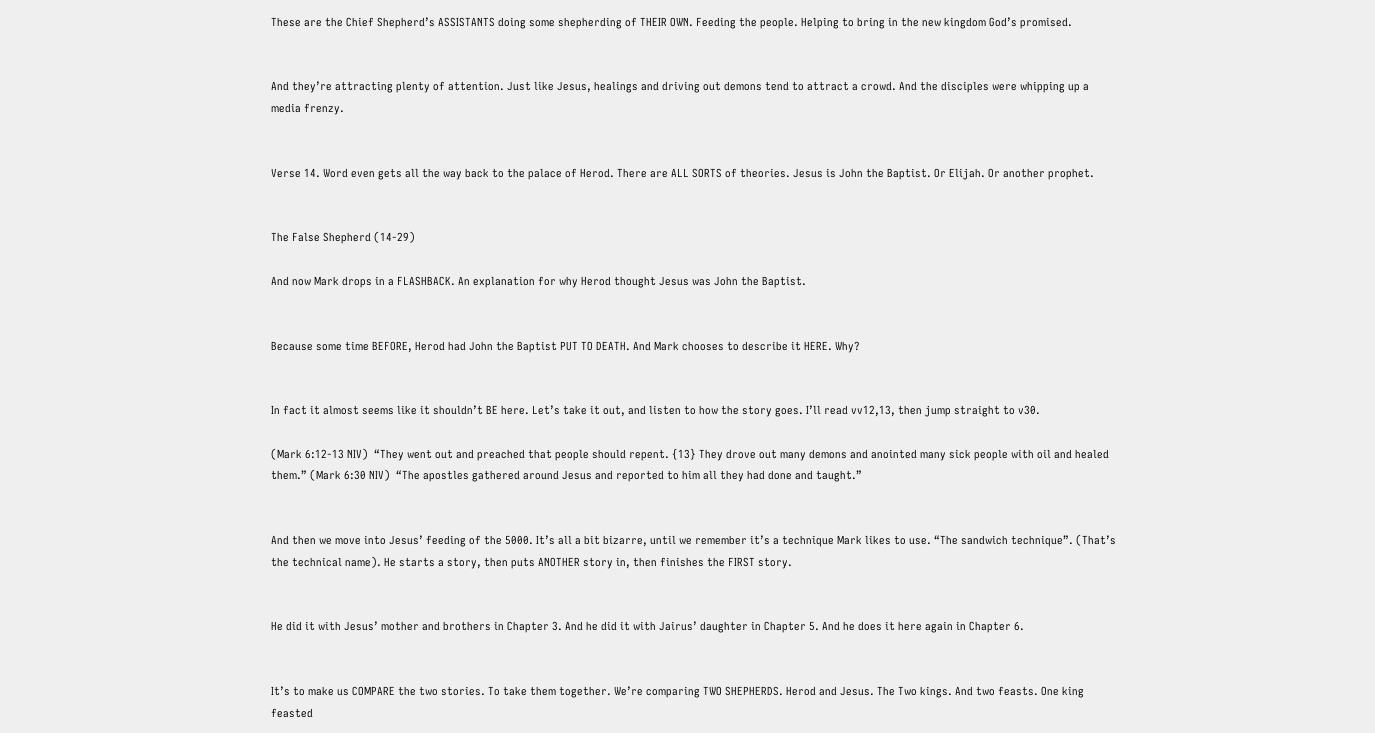These are the Chief Shepherd’s ASSISTANTS doing some shepherding of THEIR OWN. Feeding the people. Helping to bring in the new kingdom God’s promised.


And they’re attracting plenty of attention. Just like Jesus, healings and driving out demons tend to attract a crowd. And the disciples were whipping up a media frenzy.


Verse 14. Word even gets all the way back to the palace of Herod. There are ALL SORTS of theories. Jesus is John the Baptist. Or Elijah. Or another prophet.


The False Shepherd (14-29)

And now Mark drops in a FLASHBACK. An explanation for why Herod thought Jesus was John the Baptist.


Because some time BEFORE, Herod had John the Baptist PUT TO DEATH. And Mark chooses to describe it HERE. Why?


In fact it almost seems like it shouldn’t BE here. Let’s take it out, and listen to how the story goes. I’ll read vv12,13, then jump straight to v30.

(Mark 6:12-13 NIV)  “They went out and preached that people should repent. {13} They drove out many demons and anointed many sick people with oil and healed them.” (Mark 6:30 NIV)  “The apostles gathered around Jesus and reported to him all they had done and taught.”


And then we move into Jesus’ feeding of the 5000. It’s all a bit bizarre, until we remember it’s a technique Mark likes to use. “The sandwich technique”. (That’s the technical name). He starts a story, then puts ANOTHER story in, then finishes the FIRST story.


He did it with Jesus’ mother and brothers in Chapter 3. And he did it with Jairus’ daughter in Chapter 5. And he does it here again in Chapter 6.


It’s to make us COMPARE the two stories. To take them together. We’re comparing TWO SHEPHERDS. Herod and Jesus. The Two kings. And two feasts. One king feasted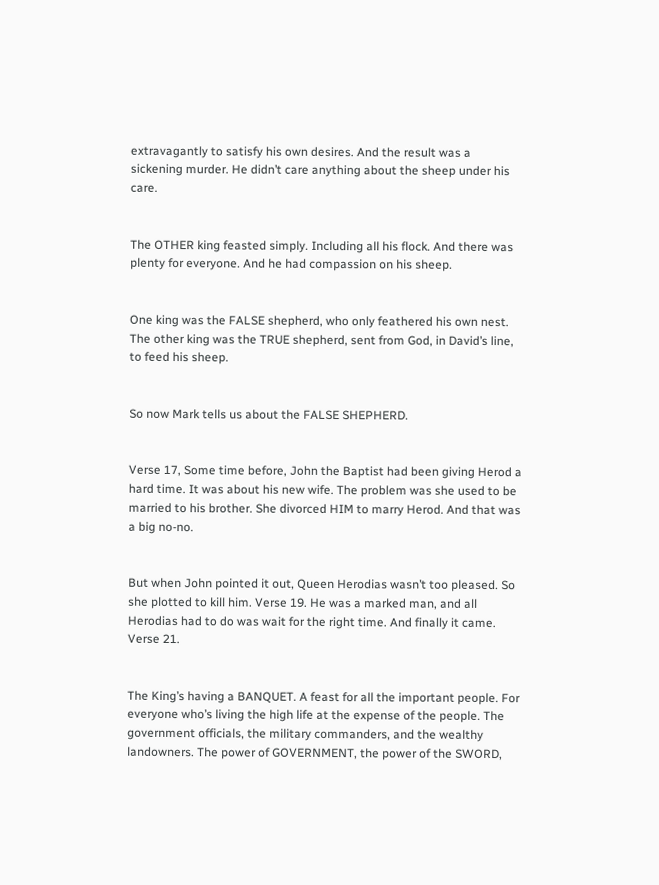extravagantly to satisfy his own desires. And the result was a sickening murder. He didn’t care anything about the sheep under his care.


The OTHER king feasted simply. Including all his flock. And there was plenty for everyone. And he had compassion on his sheep.


One king was the FALSE shepherd, who only feathered his own nest. The other king was the TRUE shepherd, sent from God, in David’s line, to feed his sheep.


So now Mark tells us about the FALSE SHEPHERD.


Verse 17, Some time before, John the Baptist had been giving Herod a hard time. It was about his new wife. The problem was she used to be married to his brother. She divorced HIM to marry Herod. And that was a big no-no.


But when John pointed it out, Queen Herodias wasn’t too pleased. So she plotted to kill him. Verse 19. He was a marked man, and all Herodias had to do was wait for the right time. And finally it came. Verse 21.


The King’s having a BANQUET. A feast for all the important people. For everyone who’s living the high life at the expense of the people. The government officials, the military commanders, and the wealthy landowners. The power of GOVERNMENT, the power of the SWORD,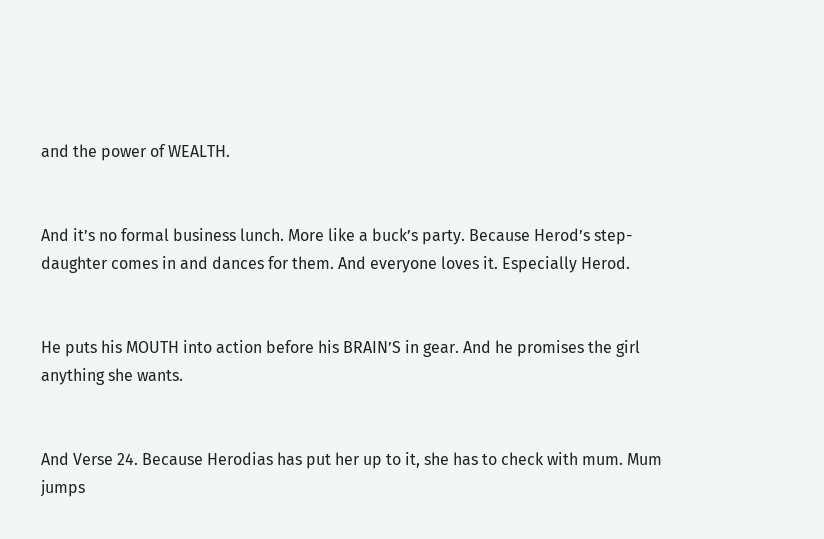and the power of WEALTH.


And it’s no formal business lunch. More like a buck’s party. Because Herod’s step-daughter comes in and dances for them. And everyone loves it. Especially Herod.


He puts his MOUTH into action before his BRAIN’S in gear. And he promises the girl anything she wants.


And Verse 24. Because Herodias has put her up to it, she has to check with mum. Mum jumps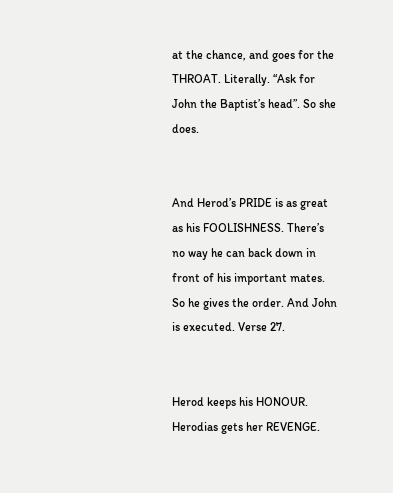at the chance, and goes for the THROAT. Literally. “Ask for John the Baptist’s head”. So she does.


And Herod’s PRIDE is as great as his FOOLISHNESS. There’s no way he can back down in front of his important mates. So he gives the order. And John is executed. Verse 27.


Herod keeps his HONOUR. Herodias gets her REVENGE.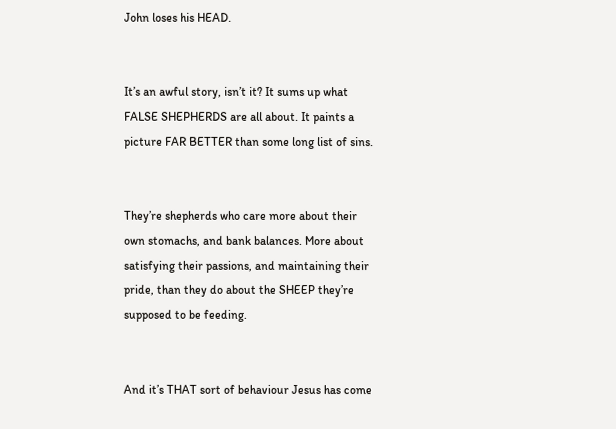John loses his HEAD.


It’s an awful story, isn’t it? It sums up what FALSE SHEPHERDS are all about. It paints a picture FAR BETTER than some long list of sins.


They’re shepherds who care more about their own stomachs, and bank balances. More about satisfying their passions, and maintaining their pride, than they do about the SHEEP they’re supposed to be feeding.


And it’s THAT sort of behaviour Jesus has come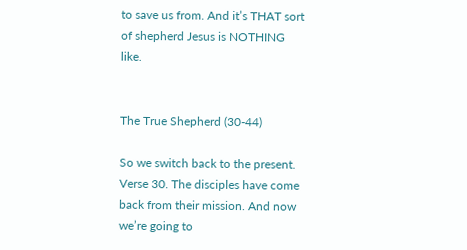to save us from. And it’s THAT sort of shepherd Jesus is NOTHING like.


The True Shepherd (30-44)

So we switch back to the present. Verse 30. The disciples have come back from their mission. And now we’re going to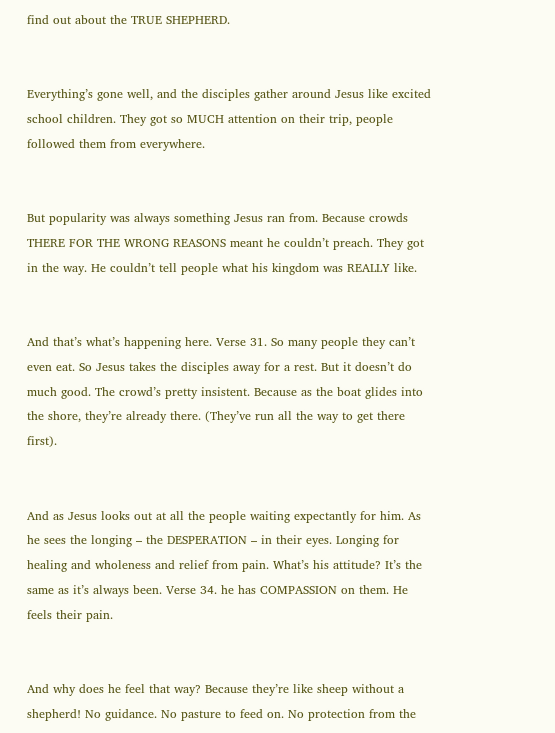find out about the TRUE SHEPHERD.


Everything’s gone well, and the disciples gather around Jesus like excited school children. They got so MUCH attention on their trip, people followed them from everywhere.


But popularity was always something Jesus ran from. Because crowds THERE FOR THE WRONG REASONS meant he couldn’t preach. They got in the way. He couldn’t tell people what his kingdom was REALLY like.


And that’s what’s happening here. Verse 31. So many people they can’t even eat. So Jesus takes the disciples away for a rest. But it doesn’t do much good. The crowd’s pretty insistent. Because as the boat glides into the shore, they’re already there. (They’ve run all the way to get there first).


And as Jesus looks out at all the people waiting expectantly for him. As he sees the longing – the DESPERATION – in their eyes. Longing for healing and wholeness and relief from pain. What’s his attitude? It’s the same as it’s always been. Verse 34. he has COMPASSION on them. He feels their pain.


And why does he feel that way? Because they’re like sheep without a shepherd! No guidance. No pasture to feed on. No protection from the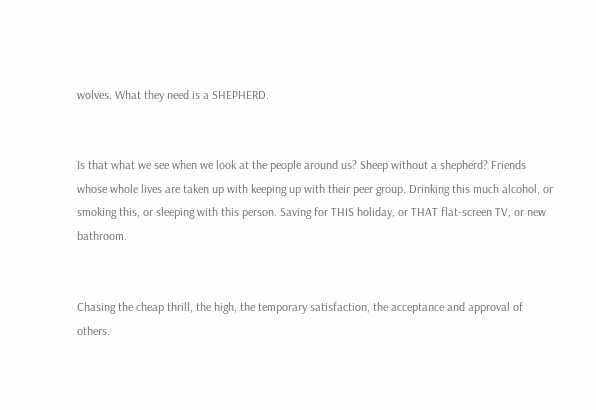wolves. What they need is a SHEPHERD.


Is that what we see when we look at the people around us? Sheep without a shepherd? Friends whose whole lives are taken up with keeping up with their peer group. Drinking this much alcohol, or smoking this, or sleeping with this person. Saving for THIS holiday, or THAT flat-screen TV, or new bathroom.


Chasing the cheap thrill, the high, the temporary satisfaction, the acceptance and approval of others.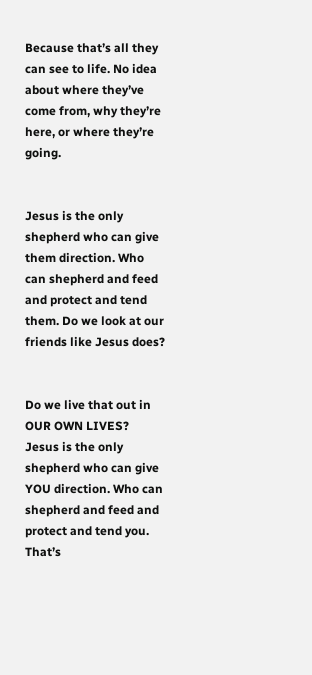Because that’s all they can see to life. No idea about where they’ve come from, why they’re here, or where they’re going.


Jesus is the only shepherd who can give them direction. Who can shepherd and feed and protect and tend them. Do we look at our friends like Jesus does?


Do we live that out in OUR OWN LIVES? Jesus is the only shepherd who can give YOU direction. Who can shepherd and feed and protect and tend you. That’s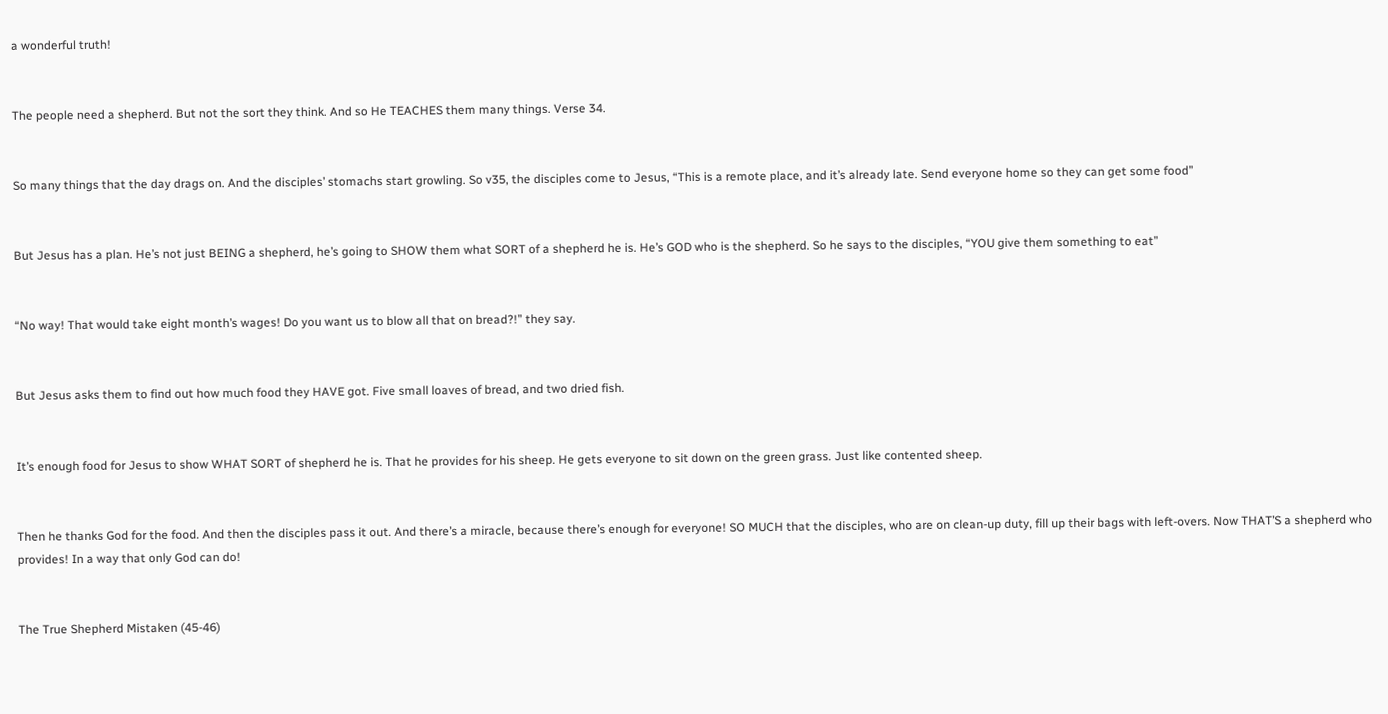a wonderful truth!


The people need a shepherd. But not the sort they think. And so He TEACHES them many things. Verse 34.


So many things that the day drags on. And the disciples’ stomachs start growling. So v35, the disciples come to Jesus, “This is a remote place, and it’s already late. Send everyone home so they can get some food”


But Jesus has a plan. He’s not just BEING a shepherd, he’s going to SHOW them what SORT of a shepherd he is. He’s GOD who is the shepherd. So he says to the disciples, “YOU give them something to eat”


“No way! That would take eight month’s wages! Do you want us to blow all that on bread?!” they say.


But Jesus asks them to find out how much food they HAVE got. Five small loaves of bread, and two dried fish.


It’s enough food for Jesus to show WHAT SORT of shepherd he is. That he provides for his sheep. He gets everyone to sit down on the green grass. Just like contented sheep.


Then he thanks God for the food. And then the disciples pass it out. And there’s a miracle, because there’s enough for everyone! SO MUCH that the disciples, who are on clean-up duty, fill up their bags with left-overs. Now THAT’S a shepherd who provides! In a way that only God can do!


The True Shepherd Mistaken (45-46)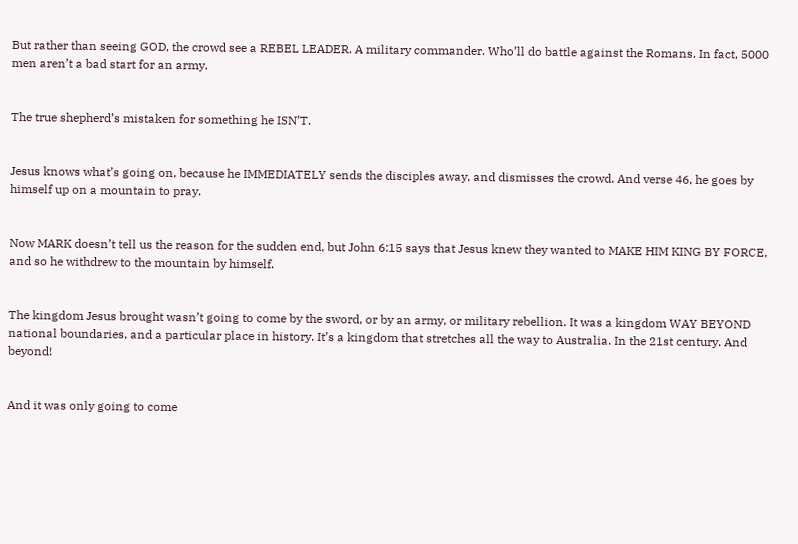But rather than seeing GOD, the crowd see a REBEL LEADER. A military commander. Who’ll do battle against the Romans. In fact, 5000 men aren’t a bad start for an army.


The true shepherd’s mistaken for something he ISN’T.


Jesus knows what’s going on, because he IMMEDIATELY sends the disciples away, and dismisses the crowd. And verse 46, he goes by himself up on a mountain to pray.


Now MARK doesn’t tell us the reason for the sudden end, but John 6:15 says that Jesus knew they wanted to MAKE HIM KING BY FORCE, and so he withdrew to the mountain by himself.


The kingdom Jesus brought wasn’t going to come by the sword, or by an army, or military rebellion. It was a kingdom WAY BEYOND national boundaries, and a particular place in history. It’s a kingdom that stretches all the way to Australia. In the 21st century. And beyond!


And it was only going to come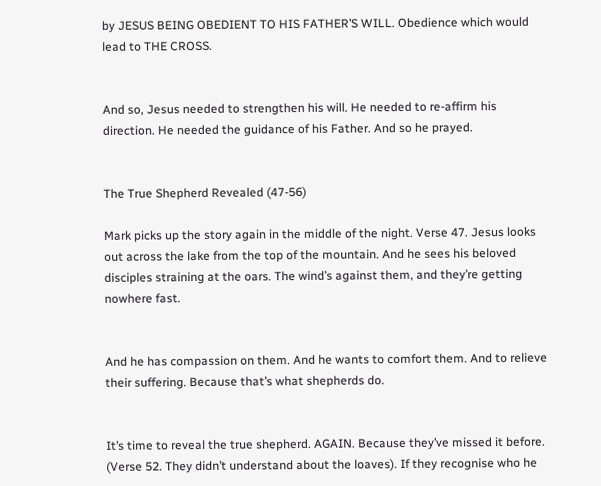by JESUS BEING OBEDIENT TO HIS FATHER’S WILL. Obedience which would lead to THE CROSS.


And so, Jesus needed to strengthen his will. He needed to re-affirm his direction. He needed the guidance of his Father. And so he prayed.


The True Shepherd Revealed (47-56)

Mark picks up the story again in the middle of the night. Verse 47. Jesus looks out across the lake from the top of the mountain. And he sees his beloved disciples straining at the oars. The wind’s against them, and they’re getting nowhere fast.


And he has compassion on them. And he wants to comfort them. And to relieve their suffering. Because that’s what shepherds do.


It’s time to reveal the true shepherd. AGAIN. Because they’ve missed it before. (Verse 52. They didn’t understand about the loaves). If they recognise who he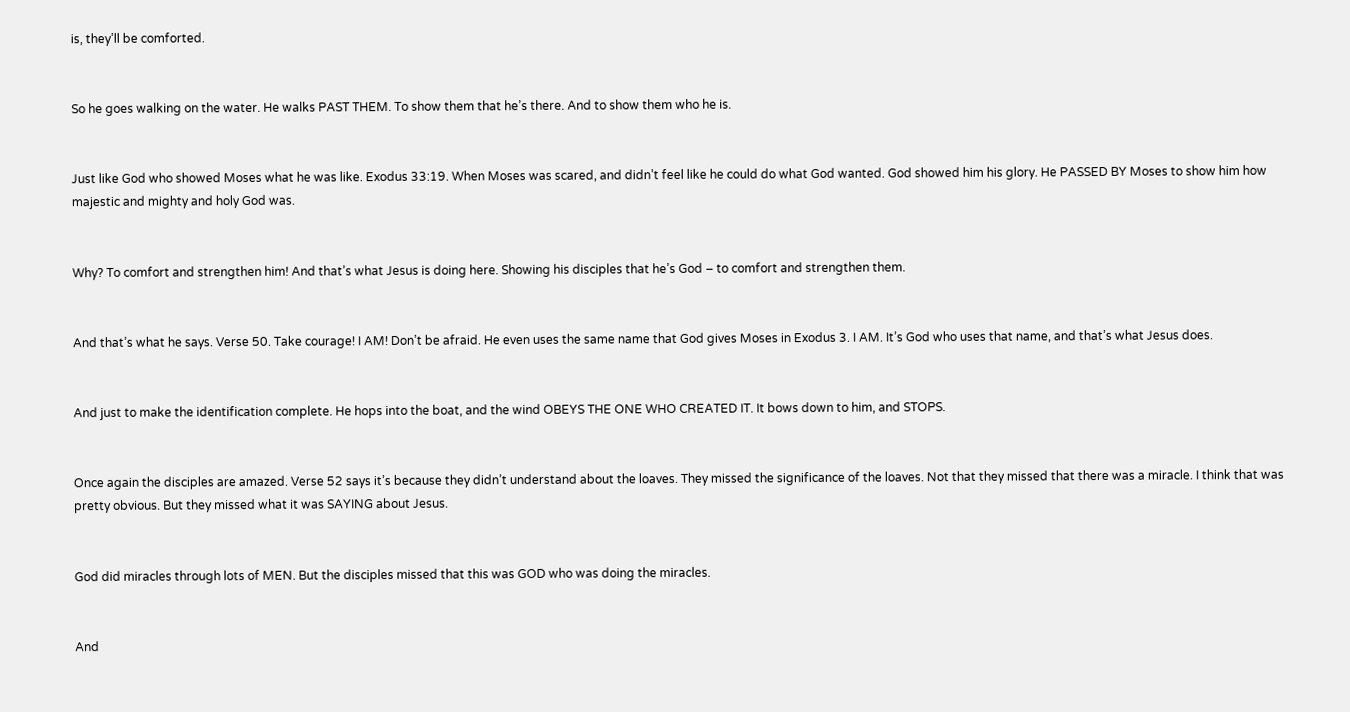is, they’ll be comforted.


So he goes walking on the water. He walks PAST THEM. To show them that he’s there. And to show them who he is.


Just like God who showed Moses what he was like. Exodus 33:19. When Moses was scared, and didn’t feel like he could do what God wanted. God showed him his glory. He PASSED BY Moses to show him how majestic and mighty and holy God was.


Why? To comfort and strengthen him! And that’s what Jesus is doing here. Showing his disciples that he’s God – to comfort and strengthen them.


And that’s what he says. Verse 50. Take courage! I AM! Don’t be afraid. He even uses the same name that God gives Moses in Exodus 3. I AM. It’s God who uses that name, and that’s what Jesus does.


And just to make the identification complete. He hops into the boat, and the wind OBEYS THE ONE WHO CREATED IT. It bows down to him, and STOPS.


Once again the disciples are amazed. Verse 52 says it’s because they didn’t understand about the loaves. They missed the significance of the loaves. Not that they missed that there was a miracle. I think that was pretty obvious. But they missed what it was SAYING about Jesus.


God did miracles through lots of MEN. But the disciples missed that this was GOD who was doing the miracles.


And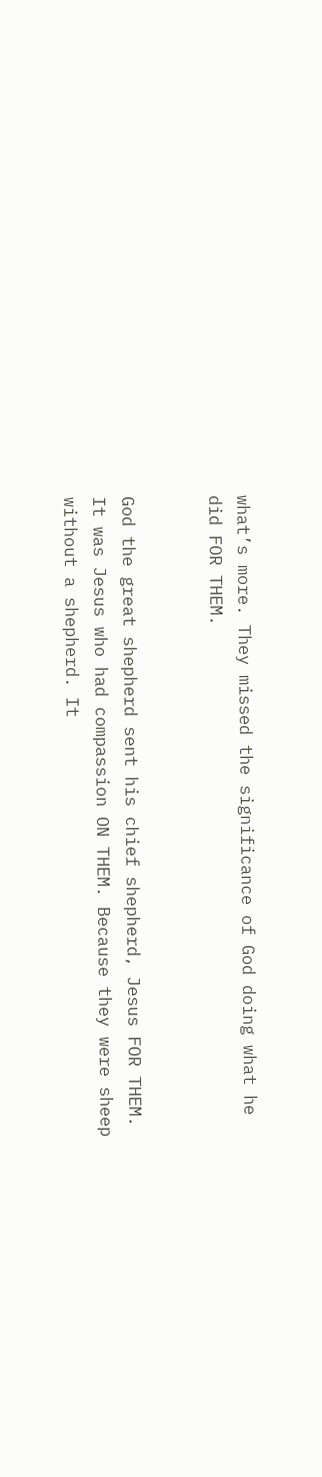what’s more. They missed the significance of God doing what he did FOR THEM.


God the great shepherd sent his chief shepherd, Jesus FOR THEM. It was Jesus who had compassion ON THEM. Because they were sheep without a shepherd. It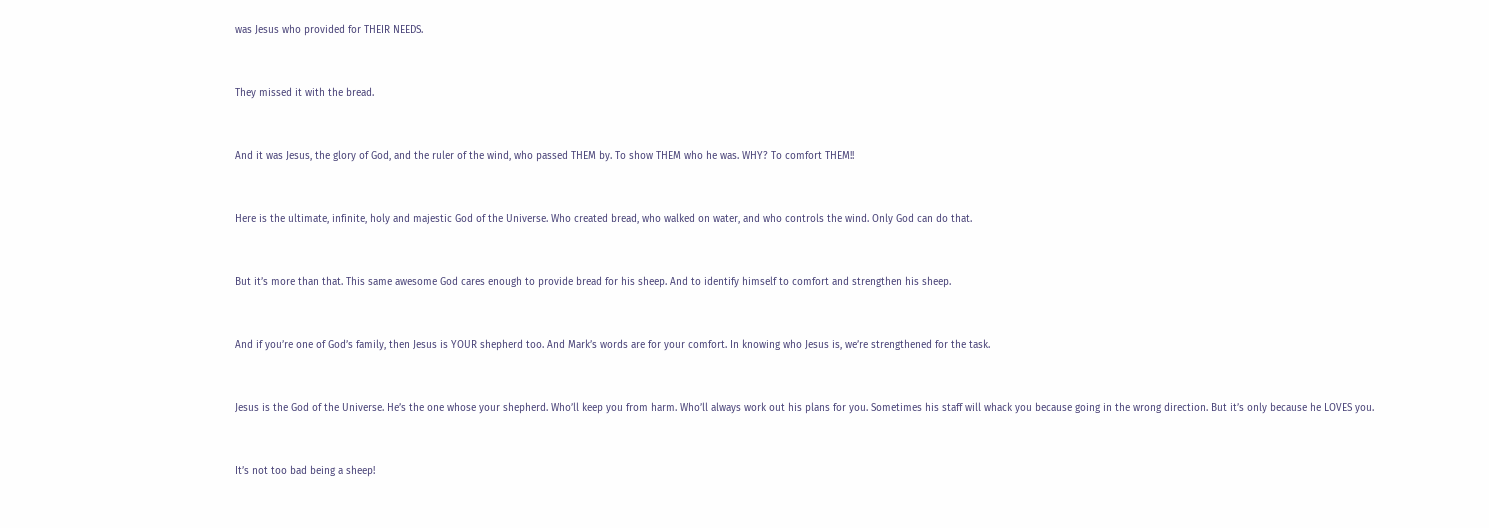was Jesus who provided for THEIR NEEDS.


They missed it with the bread.


And it was Jesus, the glory of God, and the ruler of the wind, who passed THEM by. To show THEM who he was. WHY? To comfort THEM!!


Here is the ultimate, infinite, holy and majestic God of the Universe. Who created bread, who walked on water, and who controls the wind. Only God can do that.


But it’s more than that. This same awesome God cares enough to provide bread for his sheep. And to identify himself to comfort and strengthen his sheep.


And if you’re one of God’s family, then Jesus is YOUR shepherd too. And Mark’s words are for your comfort. In knowing who Jesus is, we’re strengthened for the task.


Jesus is the God of the Universe. He’s the one whose your shepherd. Who’ll keep you from harm. Who’ll always work out his plans for you. Sometimes his staff will whack you because going in the wrong direction. But it’s only because he LOVES you.


It’s not too bad being a sheep!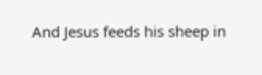And Jesus feeds his sheep in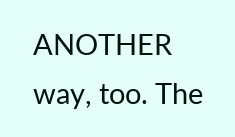ANOTHER way, too. The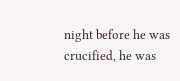night before he was crucified, he was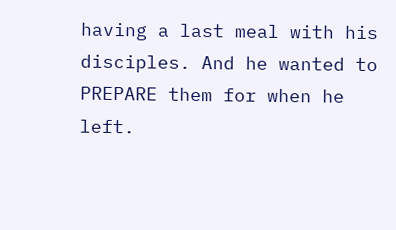having a last meal with his disciples. And he wanted to PREPARE them for when he left.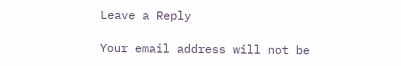Leave a Reply

Your email address will not be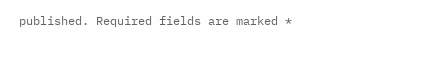published. Required fields are marked *